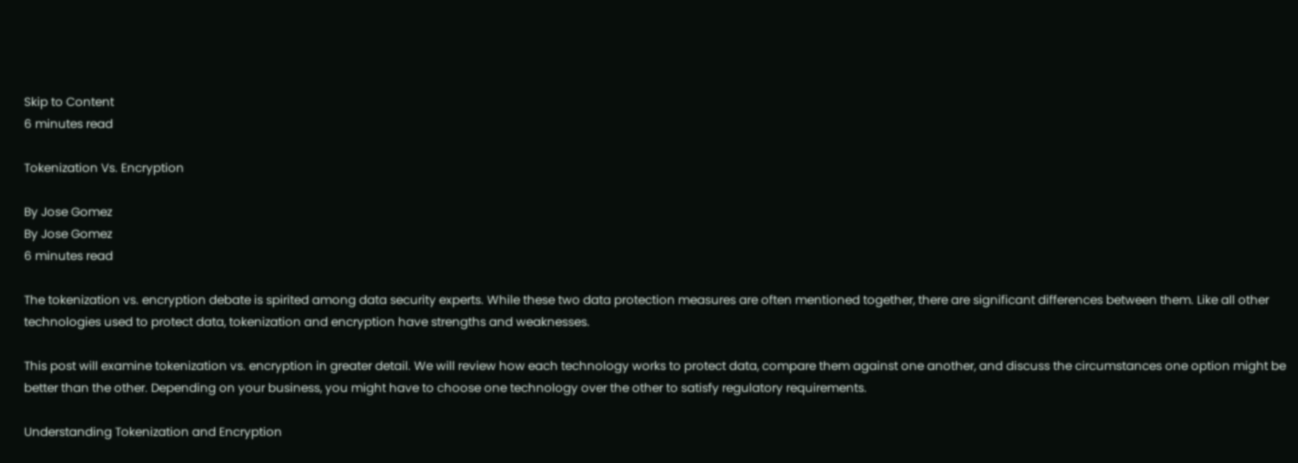Skip to Content
6 minutes read

Tokenization Vs. Encryption

By Jose Gomez
By Jose Gomez
6 minutes read

The tokenization vs. encryption debate is spirited among data security experts. While these two data protection measures are often mentioned together, there are significant differences between them. Like all other technologies used to protect data, tokenization and encryption have strengths and weaknesses.

This post will examine tokenization vs. encryption in greater detail. We will review how each technology works to protect data, compare them against one another, and discuss the circumstances one option might be better than the other. Depending on your business, you might have to choose one technology over the other to satisfy regulatory requirements.

Understanding Tokenization and Encryption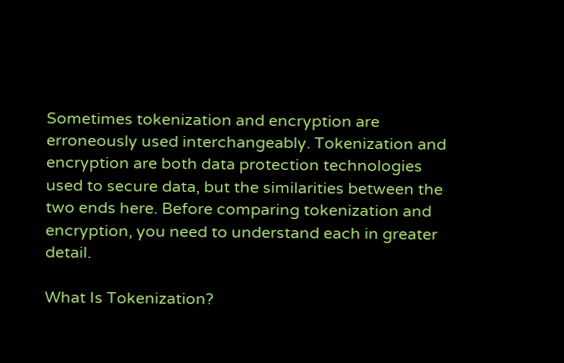Sometimes tokenization and encryption are erroneously used interchangeably. Tokenization and encryption are both data protection technologies used to secure data, but the similarities between the two ends here. Before comparing tokenization and encryption, you need to understand each in greater detail.

What Is Tokenization?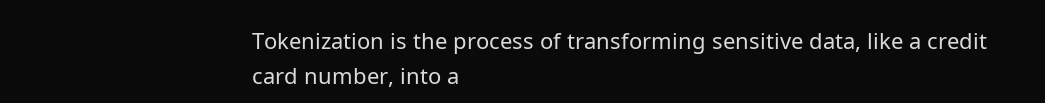Tokenization is the process of transforming sensitive data, like a credit card number, into a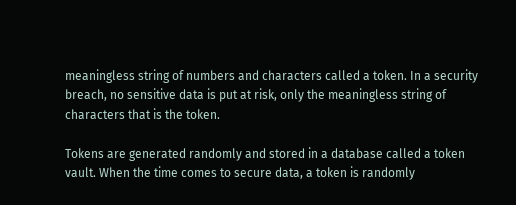meaningless string of numbers and characters called a token. In a security breach, no sensitive data is put at risk, only the meaningless string of characters that is the token.

Tokens are generated randomly and stored in a database called a token vault. When the time comes to secure data, a token is randomly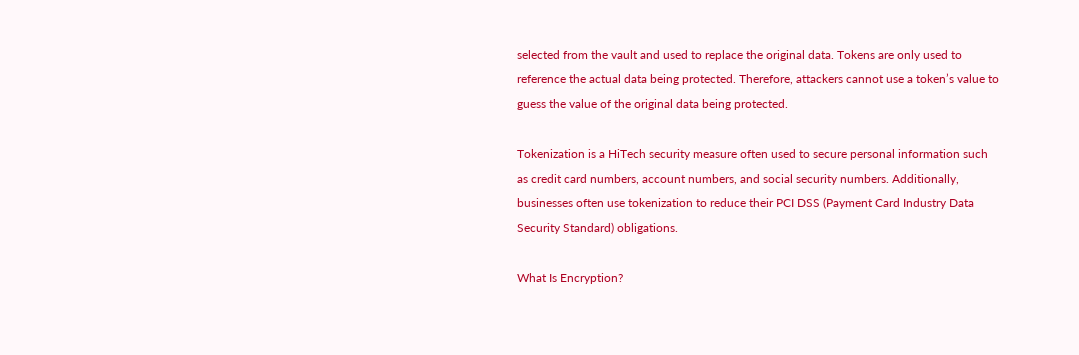selected from the vault and used to replace the original data. Tokens are only used to reference the actual data being protected. Therefore, attackers cannot use a token’s value to guess the value of the original data being protected.

Tokenization is a HiTech security measure often used to secure personal information such as credit card numbers, account numbers, and social security numbers. Additionally, businesses often use tokenization to reduce their PCI DSS (Payment Card Industry Data Security Standard) obligations.

What Is Encryption?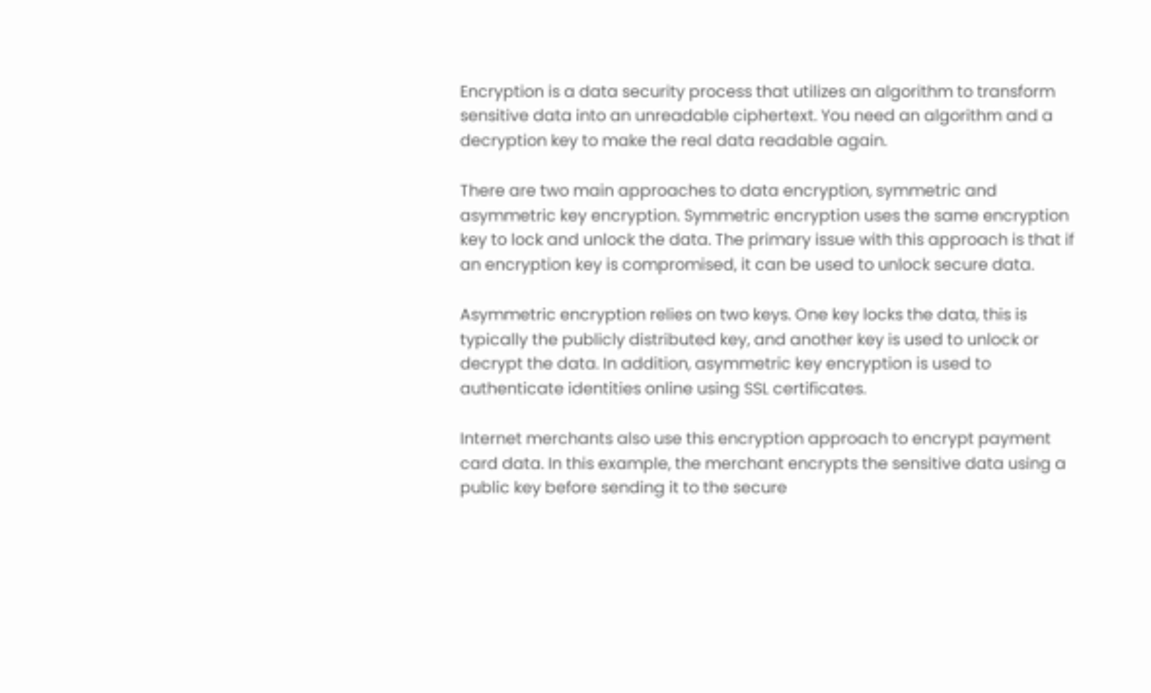Encryption is a data security process that utilizes an algorithm to transform sensitive data into an unreadable ciphertext. You need an algorithm and a decryption key to make the real data readable again.

There are two main approaches to data encryption, symmetric and asymmetric key encryption. Symmetric encryption uses the same encryption key to lock and unlock the data. The primary issue with this approach is that if an encryption key is compromised, it can be used to unlock secure data.

Asymmetric encryption relies on two keys. One key locks the data, this is typically the publicly distributed key, and another key is used to unlock or decrypt the data. In addition, asymmetric key encryption is used to authenticate identities online using SSL certificates.

Internet merchants also use this encryption approach to encrypt payment card data. In this example, the merchant encrypts the sensitive data using a public key before sending it to the secure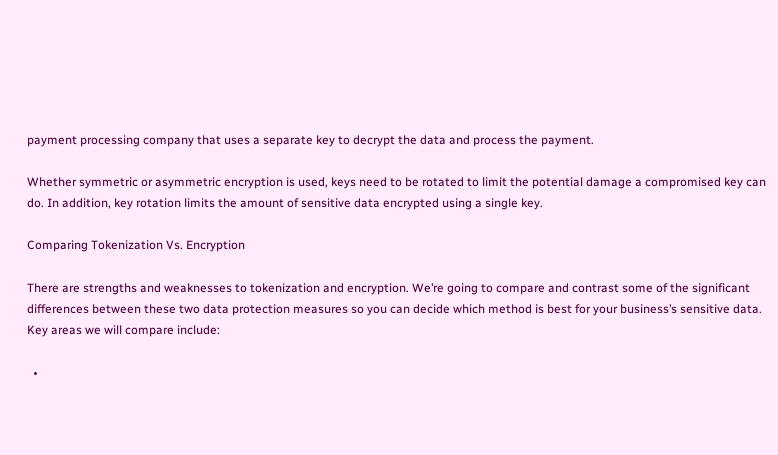payment processing company that uses a separate key to decrypt the data and process the payment.

Whether symmetric or asymmetric encryption is used, keys need to be rotated to limit the potential damage a compromised key can do. In addition, key rotation limits the amount of sensitive data encrypted using a single key.

Comparing Tokenization Vs. Encryption

There are strengths and weaknesses to tokenization and encryption. We’re going to compare and contrast some of the significant differences between these two data protection measures so you can decide which method is best for your business’s sensitive data. Key areas we will compare include:

  •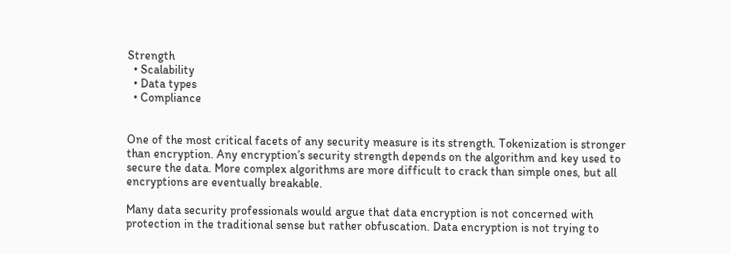Strength
  • Scalability
  • Data types
  • Compliance


One of the most critical facets of any security measure is its strength. Tokenization is stronger than encryption. Any encryption’s security strength depends on the algorithm and key used to secure the data. More complex algorithms are more difficult to crack than simple ones, but all encryptions are eventually breakable.

Many data security professionals would argue that data encryption is not concerned with protection in the traditional sense but rather obfuscation. Data encryption is not trying to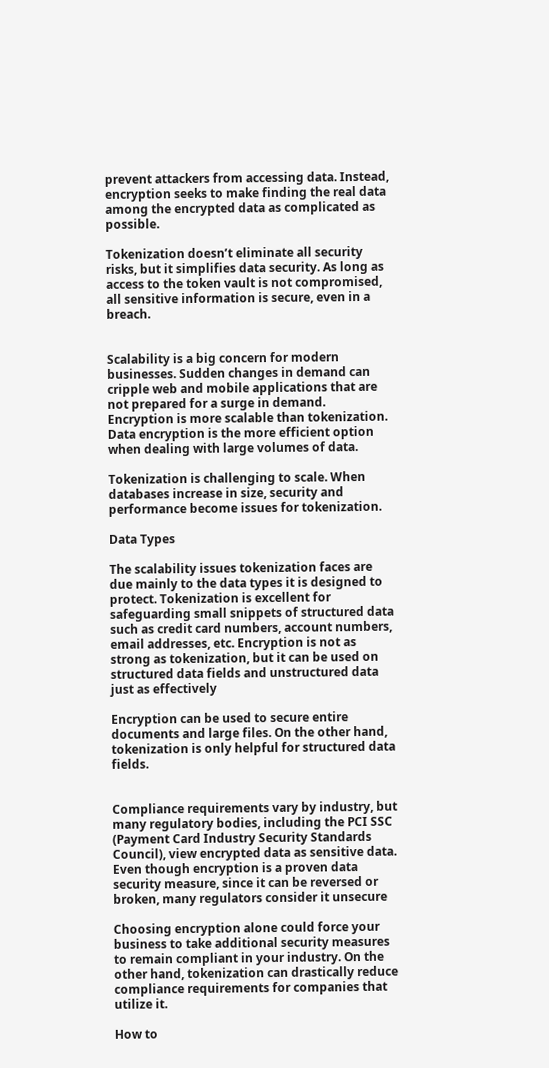prevent attackers from accessing data. Instead, encryption seeks to make finding the real data among the encrypted data as complicated as possible.

Tokenization doesn’t eliminate all security risks, but it simplifies data security. As long as access to the token vault is not compromised, all sensitive information is secure, even in a breach.


Scalability is a big concern for modern businesses. Sudden changes in demand can cripple web and mobile applications that are not prepared for a surge in demand. Encryption is more scalable than tokenization. Data encryption is the more efficient option when dealing with large volumes of data.

Tokenization is challenging to scale. When databases increase in size, security and performance become issues for tokenization.

Data Types

The scalability issues tokenization faces are due mainly to the data types it is designed to protect. Tokenization is excellent for safeguarding small snippets of structured data such as credit card numbers, account numbers, email addresses, etc. Encryption is not as strong as tokenization, but it can be used on structured data fields and unstructured data just as effectively

Encryption can be used to secure entire documents and large files. On the other hand, tokenization is only helpful for structured data fields.


Compliance requirements vary by industry, but many regulatory bodies, including the PCI SSC (Payment Card Industry Security Standards Council), view encrypted data as sensitive data. Even though encryption is a proven data security measure, since it can be reversed or broken, many regulators consider it unsecure

Choosing encryption alone could force your business to take additional security measures to remain compliant in your industry. On the other hand, tokenization can drastically reduce compliance requirements for companies that utilize it.

How to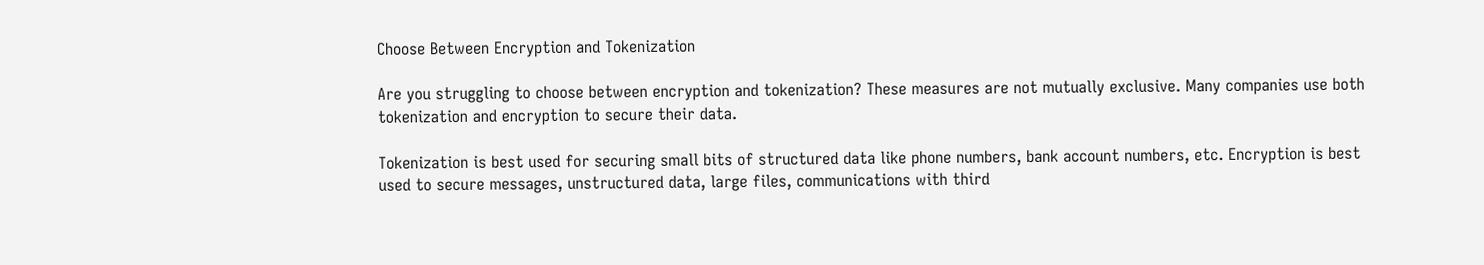Choose Between Encryption and Tokenization

Are you struggling to choose between encryption and tokenization? These measures are not mutually exclusive. Many companies use both tokenization and encryption to secure their data.

Tokenization is best used for securing small bits of structured data like phone numbers, bank account numbers, etc. Encryption is best used to secure messages, unstructured data, large files, communications with third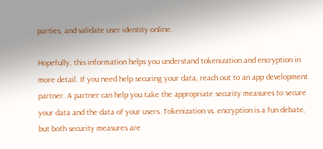parties, and validate user identity online.

Hopefully, this information helps you understand tokenization and encryption in more detail. If you need help securing your data, reach out to an app development partner. A partner can help you take the appropriate security measures to secure your data and the data of your users. Tokenization vs. encryption is a fun debate, but both security measures are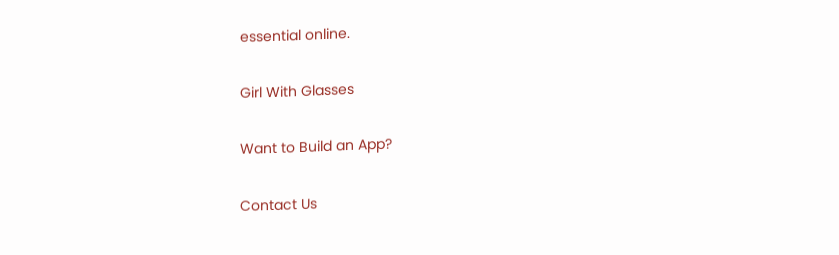essential online.

Girl With Glasses

Want to Build an App?

Contact Us